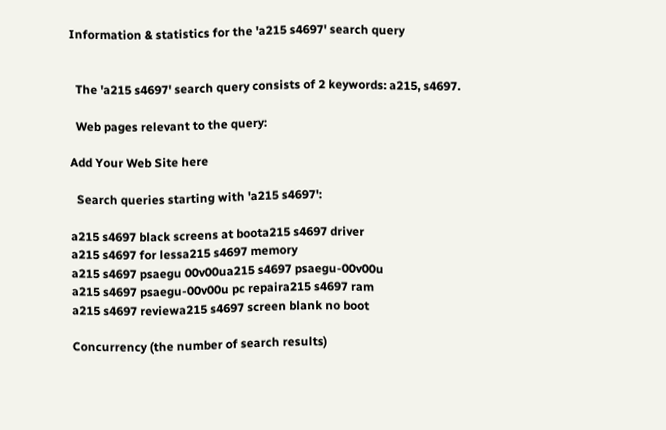Information & statistics for the 'a215 s4697' search query


  The 'a215 s4697' search query consists of 2 keywords: a215, s4697.

  Web pages relevant to the query:

Add Your Web Site here

  Search queries starting with 'a215 s4697':

a215 s4697 black screens at boota215 s4697 driver
a215 s4697 for lessa215 s4697 memory
a215 s4697 psaegu 00v00ua215 s4697 psaegu-00v00u
a215 s4697 psaegu-00v00u pc repaira215 s4697 ram
a215 s4697 reviewa215 s4697 screen blank no boot

Concurrency (the number of search results)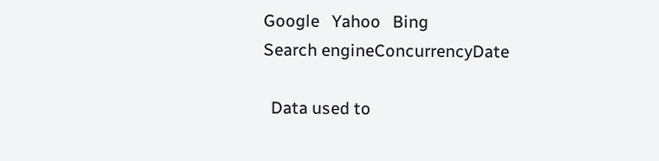Google   Yahoo   Bing
Search engineConcurrencyDate

  Data used to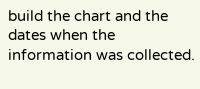build the chart and the dates when the information was collected.